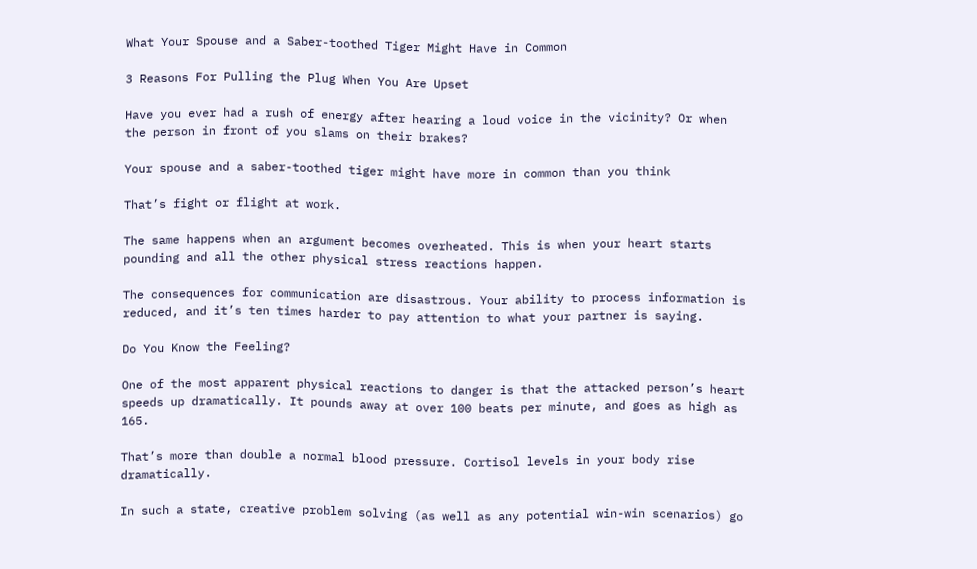What Your Spouse and a Saber-toothed Tiger Might Have in Common

3 Reasons For Pulling the Plug When You Are Upset

Have you ever had a rush of energy after hearing a loud voice in the vicinity? Or when the person in front of you slams on their brakes?

Your spouse and a saber-toothed tiger might have more in common than you think

That’s fight or flight at work.

The same happens when an argument becomes overheated. This is when your heart starts pounding and all the other physical stress reactions happen.

The consequences for communication are disastrous. Your ability to process information is reduced, and it’s ten times harder to pay attention to what your partner is saying.

Do You Know the Feeling?

One of the most apparent physical reactions to danger is that the attacked person’s heart speeds up dramatically. It pounds away at over 100 beats per minute, and goes as high as 165.

That’s more than double a normal blood pressure. Cortisol levels in your body rise dramatically.

In such a state, creative problem solving (as well as any potential win-win scenarios) go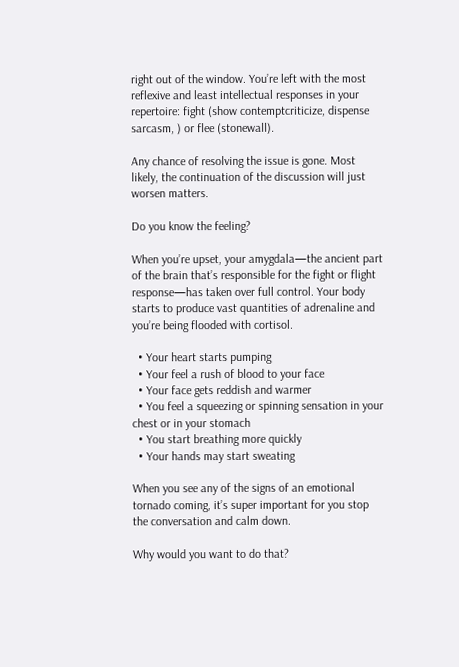right out of the window. You’re left with the most reflexive and least intellectual responses in your repertoire: fight (show contemptcriticize, dispense sarcasm, ) or flee (stonewall).

Any chance of resolving the issue is gone. Most likely, the continuation of the discussion will just worsen matters.

Do you know the feeling?

When you’re upset, your amygdala—the ancient part of the brain that’s responsible for the fight or flight response—has taken over full control. Your body starts to produce vast quantities of adrenaline and you’re being flooded with cortisol.

  • Your heart starts pumping
  • Your feel a rush of blood to your face
  • Your face gets reddish and warmer
  • You feel a squeezing or spinning sensation in your chest or in your stomach
  • You start breathing more quickly
  • Your hands may start sweating

When you see any of the signs of an emotional tornado coming, it’s super important for you stop the conversation and calm down.

Why would you want to do that?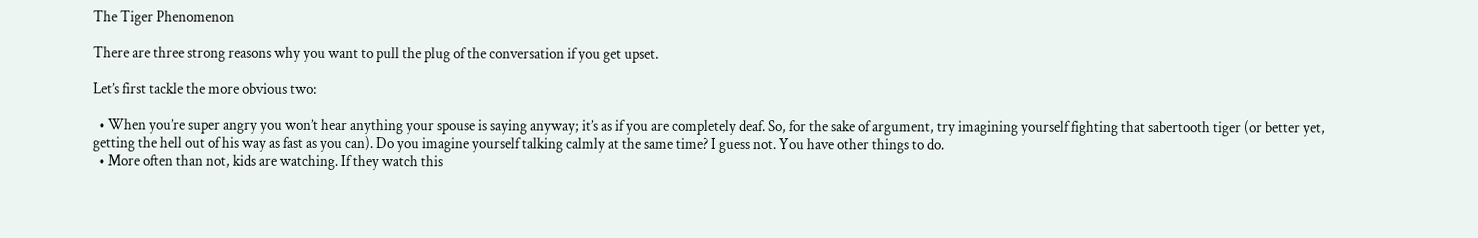The Tiger Phenomenon

There are three strong reasons why you want to pull the plug of the conversation if you get upset.

Let’s first tackle the more obvious two:

  • When you’re super angry you won’t hear anything your spouse is saying anyway; it’s as if you are completely deaf. So, for the sake of argument, try imagining yourself fighting that sabertooth tiger (or better yet, getting the hell out of his way as fast as you can). Do you imagine yourself talking calmly at the same time? I guess not. You have other things to do.
  • More often than not, kids are watching. If they watch this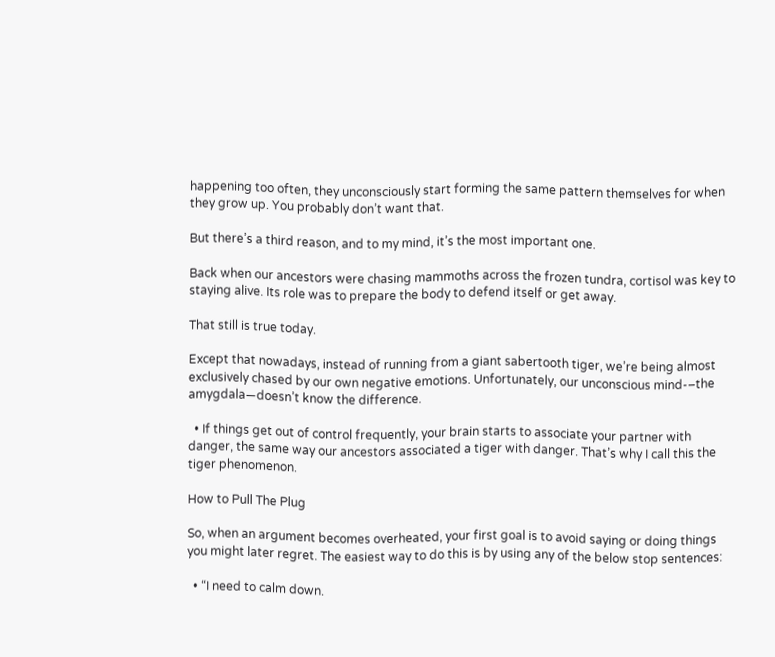happening too often, they unconsciously start forming the same pattern themselves for when they grow up. You probably don’t want that.

But there’s a third reason, and to my mind, it’s the most important one.

Back when our ancestors were chasing mammoths across the frozen tundra, cortisol was key to staying alive. Its role was to prepare the body to defend itself or get away.

That still is true today.

Except that nowadays, instead of running from a giant sabertooth tiger, we’re being almost exclusively chased by our own negative emotions. Unfortunately, our unconscious mind-–the amygdala—doesn’t know the difference.

  • If things get out of control frequently, your brain starts to associate your partner with danger, the same way our ancestors associated a tiger with danger. That’s why I call this the tiger phenomenon.

How to Pull The Plug

So, when an argument becomes overheated, your first goal is to avoid saying or doing things you might later regret. The easiest way to do this is by using any of the below stop sentences:

  • “I need to calm down.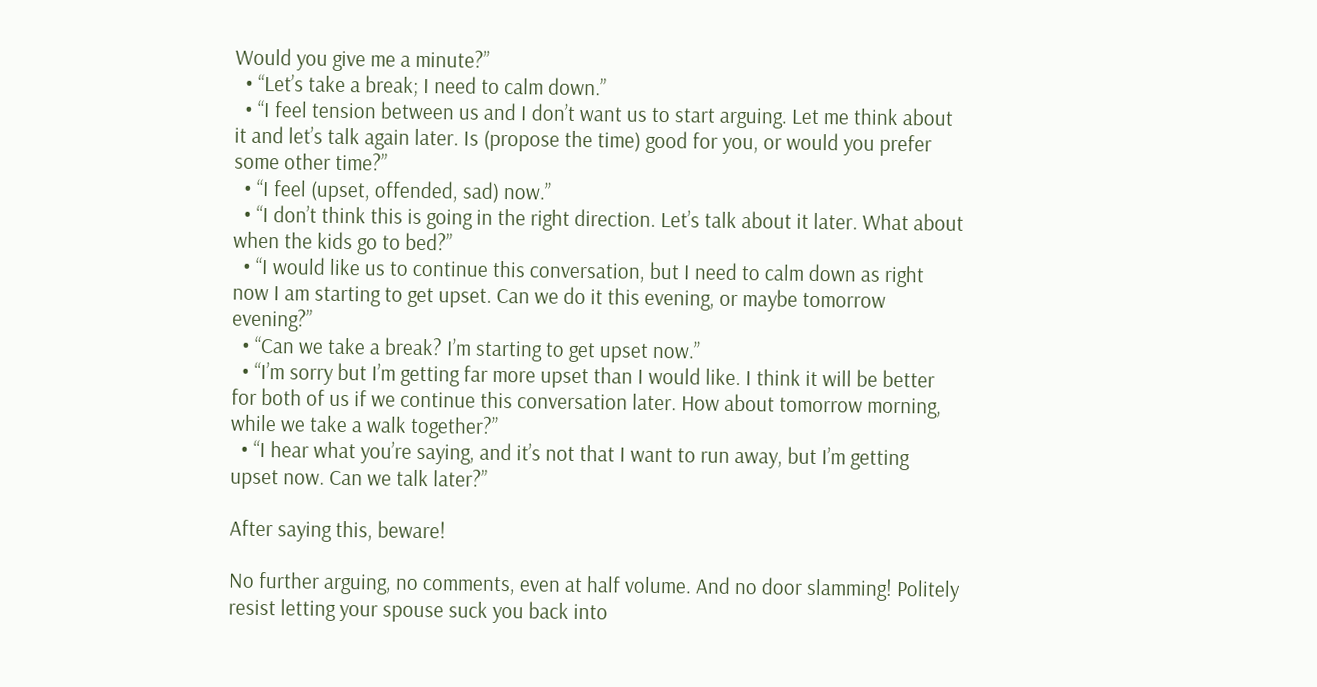Would you give me a minute?”
  • “Let’s take a break; I need to calm down.”
  • “I feel tension between us and I don’t want us to start arguing. Let me think about it and let’s talk again later. Is (propose the time) good for you, or would you prefer some other time?”
  • “I feel (upset, offended, sad) now.”
  • “I don’t think this is going in the right direction. Let’s talk about it later. What about when the kids go to bed?”
  • “I would like us to continue this conversation, but I need to calm down as right now I am starting to get upset. Can we do it this evening, or maybe tomorrow evening?”
  • “Can we take a break? I’m starting to get upset now.”
  • “I’m sorry but I’m getting far more upset than I would like. I think it will be better for both of us if we continue this conversation later. How about tomorrow morning, while we take a walk together?”
  • “I hear what you’re saying, and it’s not that I want to run away, but I’m getting upset now. Can we talk later?”

After saying this, beware!

No further arguing, no comments, even at half volume. And no door slamming! Politely resist letting your spouse suck you back into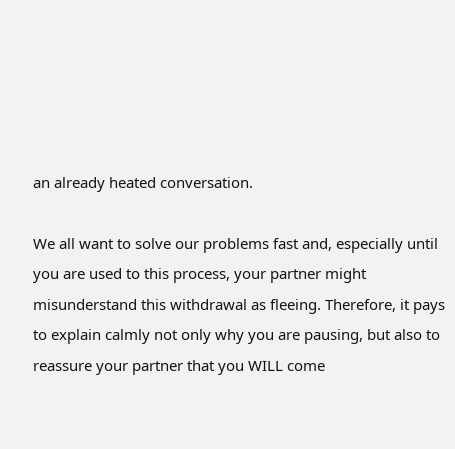an already heated conversation.

We all want to solve our problems fast and, especially until you are used to this process, your partner might misunderstand this withdrawal as fleeing. Therefore, it pays to explain calmly not only why you are pausing, but also to reassure your partner that you WILL come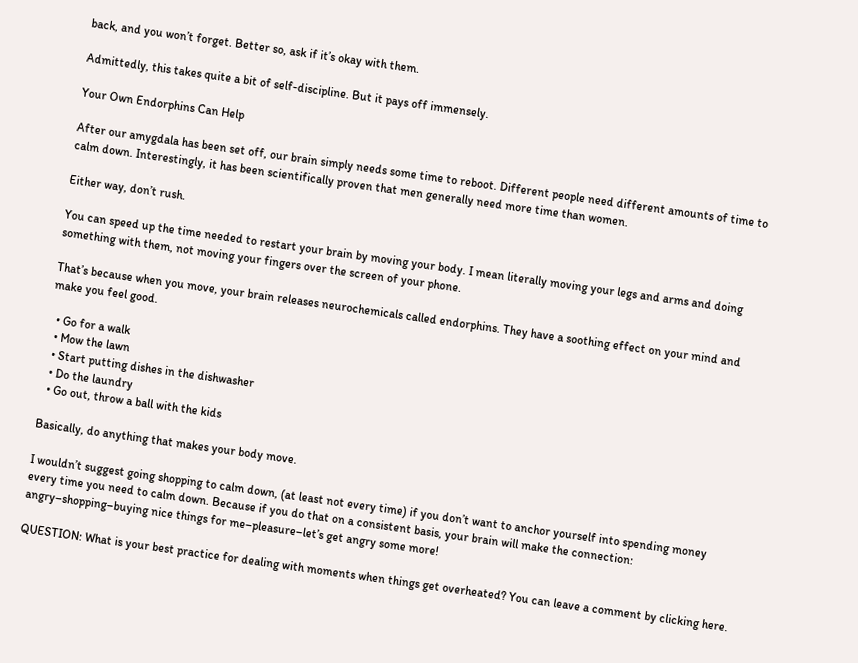back, and you won’t forget. Better so, ask if it’s okay with them.

Admittedly, this takes quite a bit of self-discipline. But it pays off immensely.

Your Own Endorphins Can Help

After our amygdala has been set off, our brain simply needs some time to reboot. Different people need different amounts of time to calm down. Interestingly, it has been scientifically proven that men generally need more time than women.

Either way, don’t rush.

You can speed up the time needed to restart your brain by moving your body. I mean literally moving your legs and arms and doing something with them, not moving your fingers over the screen of your phone.

That’s because when you move, your brain releases neurochemicals called endorphins. They have a soothing effect on your mind and make you feel good.

  • Go for a walk
  • Mow the lawn
  • Start putting dishes in the dishwasher
  • Do the laundry
  • Go out, throw a ball with the kids

Basically, do anything that makes your body move.

I wouldn’t suggest going shopping to calm down, (at least not every time) if you don’t want to anchor yourself into spending money every time you need to calm down. Because if you do that on a consistent basis, your brain will make the connection: angry–shopping–buying nice things for me–pleasure–let’s get angry some more!

QUESTION: What is your best practice for dealing with moments when things get overheated? You can leave a comment by clicking here.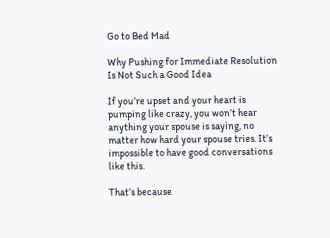Go to Bed Mad

Why Pushing for Immediate Resolution Is Not Such a Good Idea

If you’re upset and your heart is pumping like crazy, you won’t hear anything your spouse is saying, no matter how hard your spouse tries. It’s impossible to have good conversations like this.

That’s because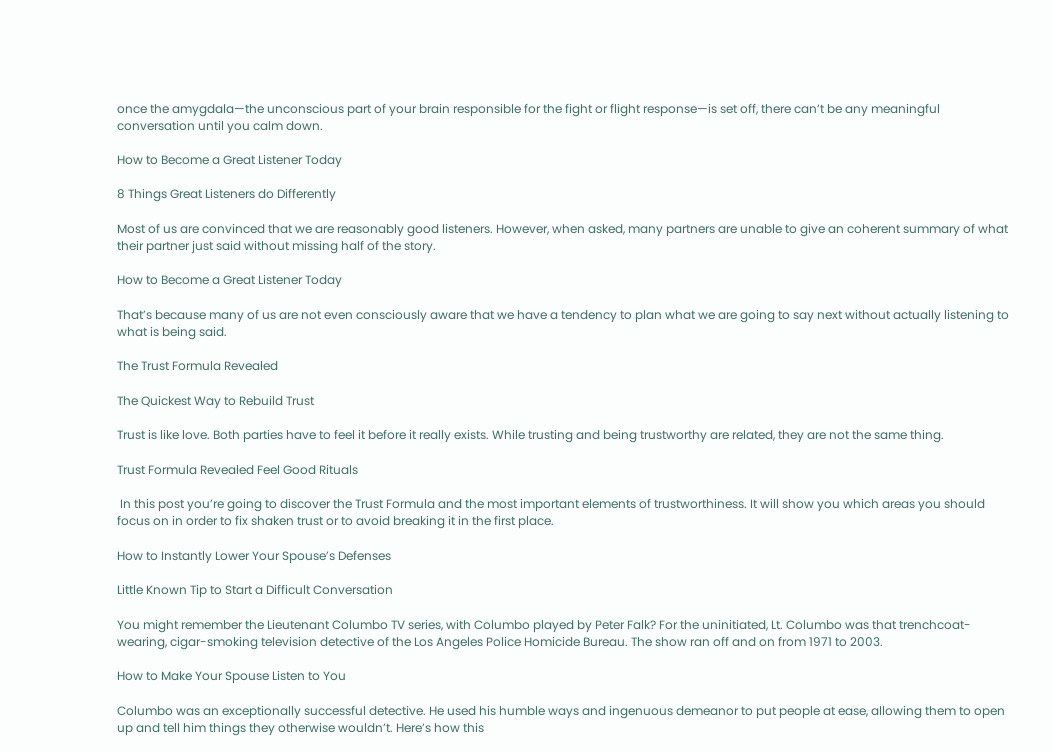once the amygdala—the unconscious part of your brain responsible for the fight or flight response—is set off, there can’t be any meaningful conversation until you calm down.

How to Become a Great Listener Today

8 Things Great Listeners do Differently

Most of us are convinced that we are reasonably good listeners. However, when asked, many partners are unable to give an coherent summary of what their partner just said without missing half of the story.

How to Become a Great Listener Today

That’s because many of us are not even consciously aware that we have a tendency to plan what we are going to say next without actually listening to what is being said.

The Trust Formula Revealed

The Quickest Way to Rebuild Trust

Trust is like love. Both parties have to feel it before it really exists. While trusting and being trustworthy are related, they are not the same thing.

Trust Formula Revealed Feel Good Rituals

 In this post you’re going to discover the Trust Formula and the most important elements of trustworthiness. It will show you which areas you should focus on in order to fix shaken trust or to avoid breaking it in the first place.

How to Instantly Lower Your Spouse’s Defenses

Little Known Tip to Start a Difficult Conversation

You might remember the Lieutenant Columbo TV series, with Columbo played by Peter Falk? For the uninitiated, Lt. Columbo was that trenchcoat-wearing, cigar-smoking television detective of the Los Angeles Police Homicide Bureau. The show ran off and on from 1971 to 2003.

How to Make Your Spouse Listen to You

Columbo was an exceptionally successful detective. He used his humble ways and ingenuous demeanor to put people at ease, allowing them to open up and tell him things they otherwise wouldn’t. Here’s how this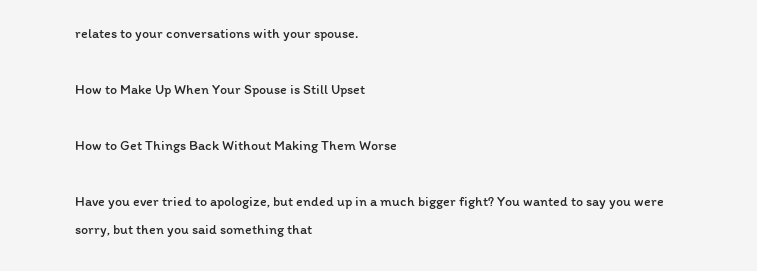relates to your conversations with your spouse.

How to Make Up When Your Spouse is Still Upset

How to Get Things Back Without Making Them Worse

Have you ever tried to apologize, but ended up in a much bigger fight? You wanted to say you were sorry, but then you said something that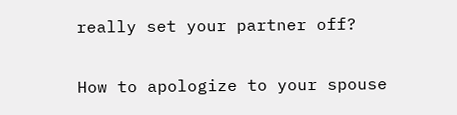really set your partner off?

How to apologize to your spouse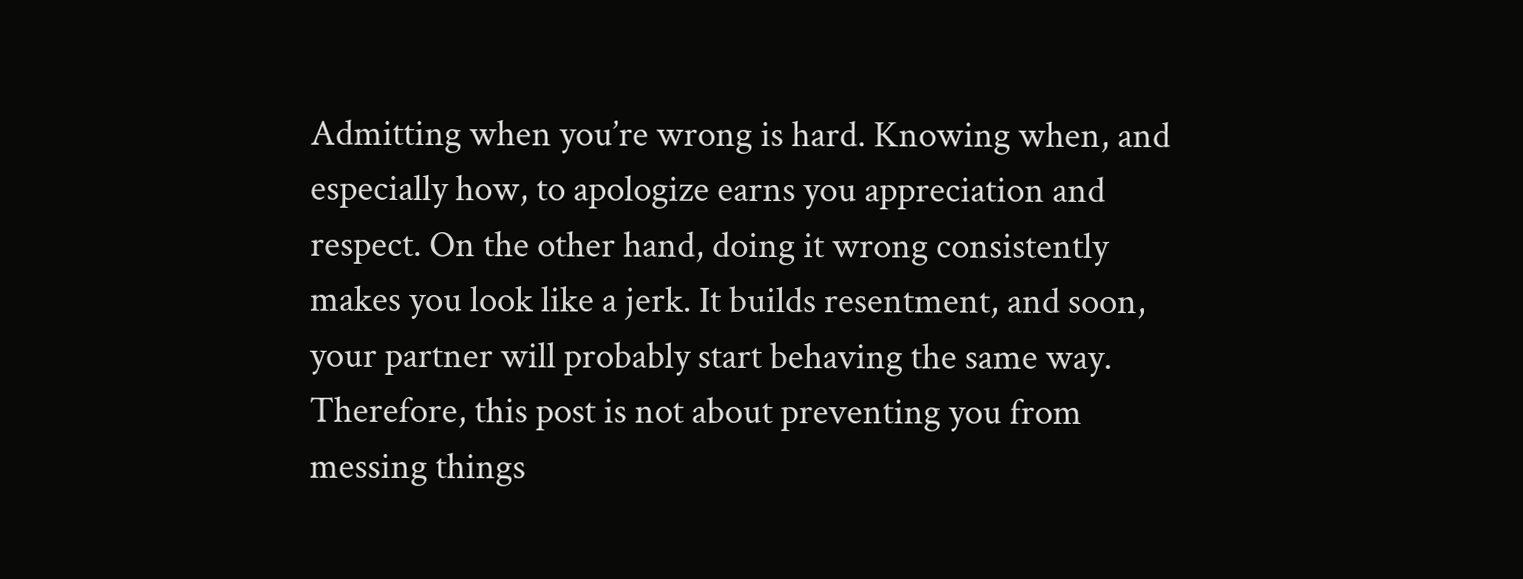Admitting when you’re wrong is hard. Knowing when, and especially how, to apologize earns you appreciation and respect. On the other hand, doing it wrong consistently makes you look like a jerk. It builds resentment, and soon, your partner will probably start behaving the same way. Therefore, this post is not about preventing you from messing things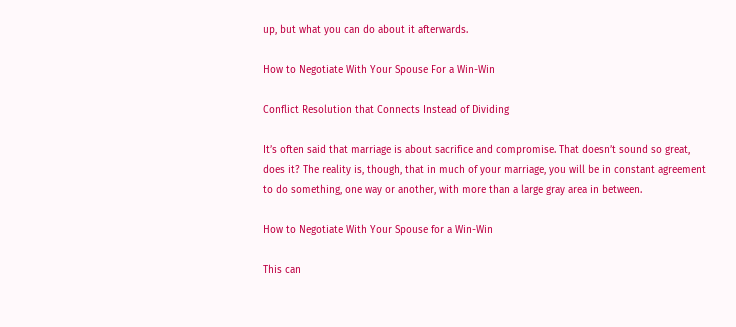up, but what you can do about it afterwards.

How to Negotiate With Your Spouse For a Win-Win

Conflict Resolution that Connects Instead of Dividing

It’s often said that marriage is about sacrifice and compromise. That doesn’t sound so great, does it? The reality is, though, that in much of your marriage, you will be in constant agreement to do something, one way or another, with more than a large gray area in between.

How to Negotiate With Your Spouse for a Win-Win

This can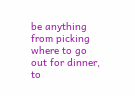be anything from picking where to go out for dinner, to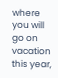where you will go on vacation this year,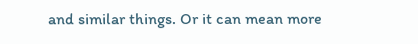and similar things. Or it can mean more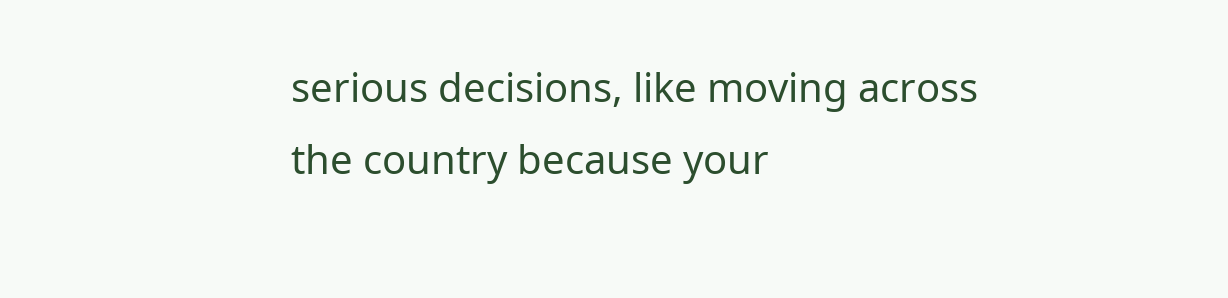serious decisions, like moving across the country because your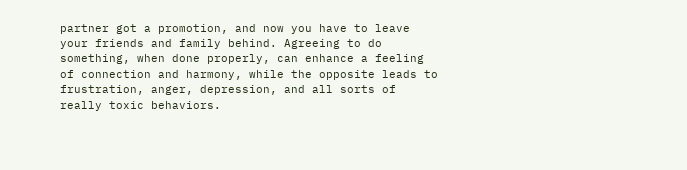partner got a promotion, and now you have to leave your friends and family behind. Agreeing to do something, when done properly, can enhance a feeling of connection and harmony, while the opposite leads to frustration, anger, depression, and all sorts of really toxic behaviors.